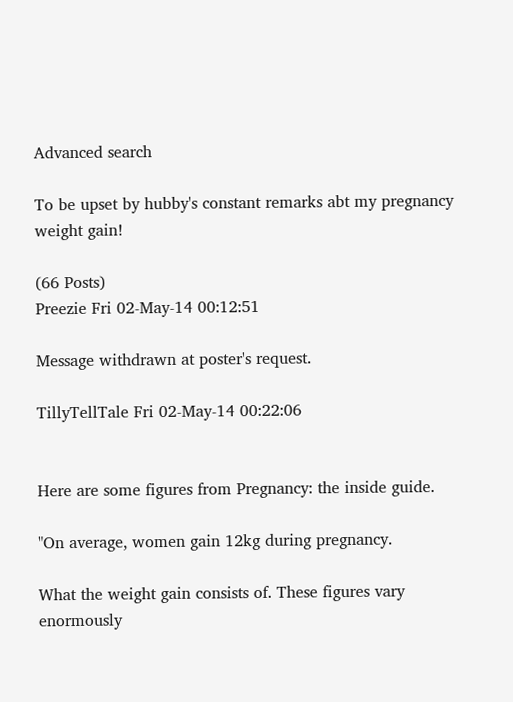Advanced search

To be upset by hubby's constant remarks abt my pregnancy weight gain!

(66 Posts)
Preezie Fri 02-May-14 00:12:51

Message withdrawn at poster's request.

TillyTellTale Fri 02-May-14 00:22:06


Here are some figures from Pregnancy: the inside guide.

"On average, women gain 12kg during pregnancy.

What the weight gain consists of. These figures vary enormously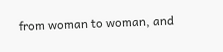from woman to woman, and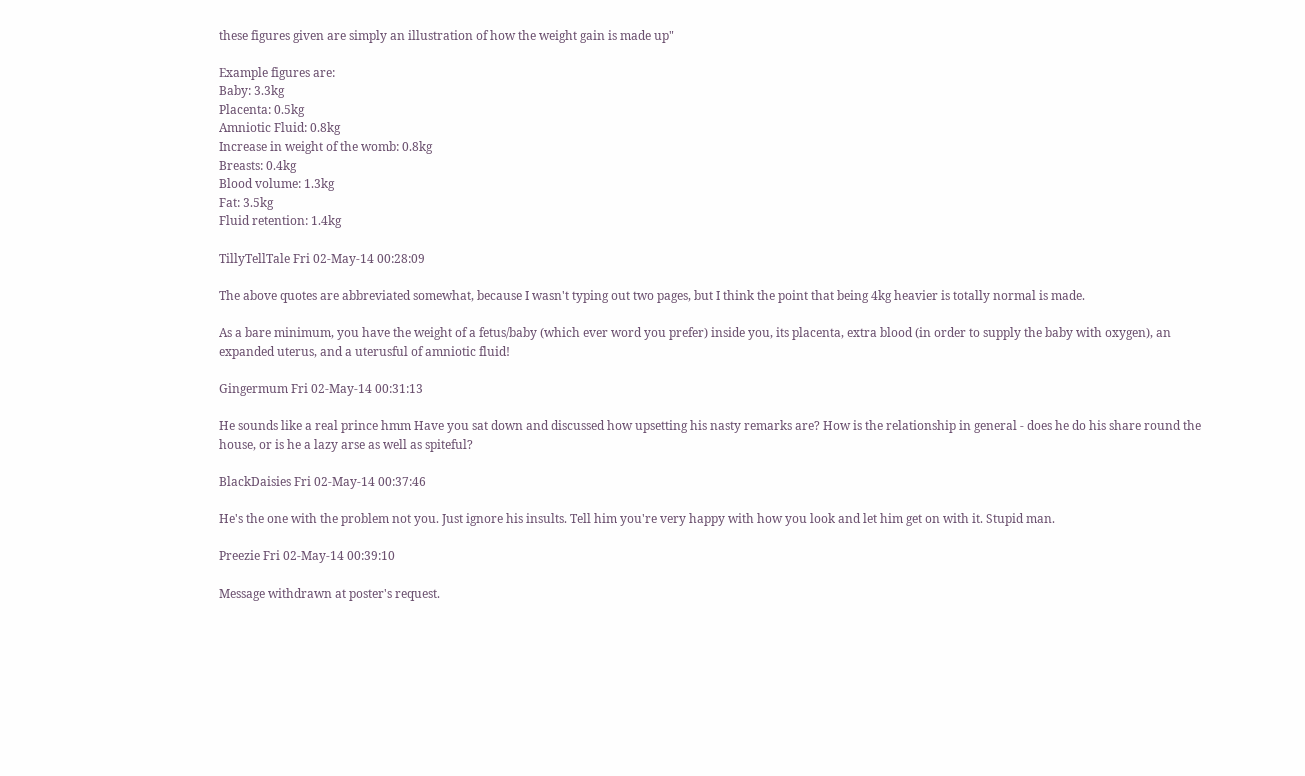these figures given are simply an illustration of how the weight gain is made up"

Example figures are:
Baby: 3.3kg
Placenta: 0.5kg
Amniotic Fluid: 0.8kg
Increase in weight of the womb: 0.8kg
Breasts: 0.4kg
Blood volume: 1.3kg
Fat: 3.5kg
Fluid retention: 1.4kg

TillyTellTale Fri 02-May-14 00:28:09

The above quotes are abbreviated somewhat, because I wasn't typing out two pages, but I think the point that being 4kg heavier is totally normal is made.

As a bare minimum, you have the weight of a fetus/baby (which ever word you prefer) inside you, its placenta, extra blood (in order to supply the baby with oxygen), an expanded uterus, and a uterusful of amniotic fluid!

Gingermum Fri 02-May-14 00:31:13

He sounds like a real prince hmm Have you sat down and discussed how upsetting his nasty remarks are? How is the relationship in general - does he do his share round the house, or is he a lazy arse as well as spiteful?

BlackDaisies Fri 02-May-14 00:37:46

He's the one with the problem not you. Just ignore his insults. Tell him you're very happy with how you look and let him get on with it. Stupid man.

Preezie Fri 02-May-14 00:39:10

Message withdrawn at poster's request.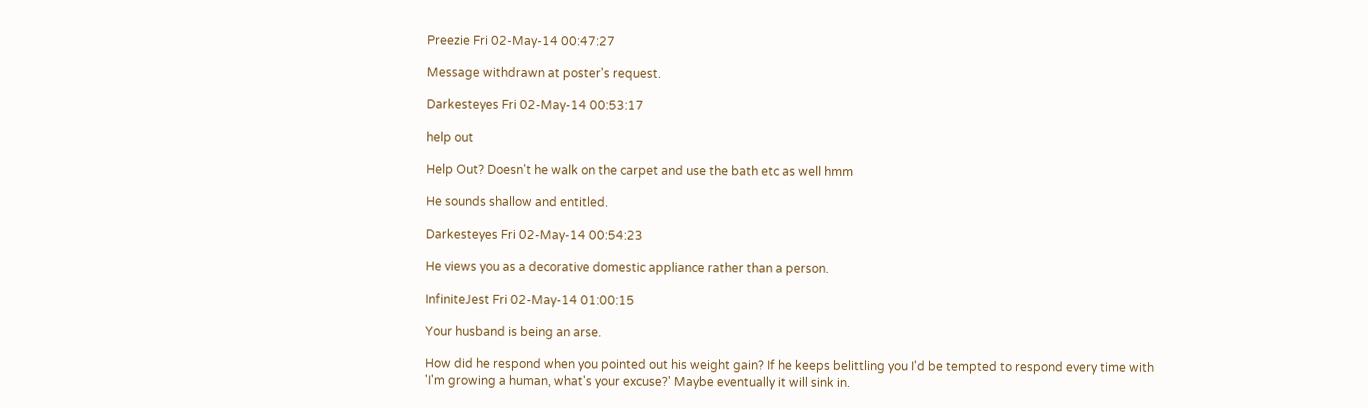Preezie Fri 02-May-14 00:47:27

Message withdrawn at poster's request.

Darkesteyes Fri 02-May-14 00:53:17

help out

Help Out? Doesn't he walk on the carpet and use the bath etc as well hmm

He sounds shallow and entitled.

Darkesteyes Fri 02-May-14 00:54:23

He views you as a decorative domestic appliance rather than a person.

InfiniteJest Fri 02-May-14 01:00:15

Your husband is being an arse.

How did he respond when you pointed out his weight gain? If he keeps belittling you I'd be tempted to respond every time with 'I'm growing a human, what's your excuse?' Maybe eventually it will sink in.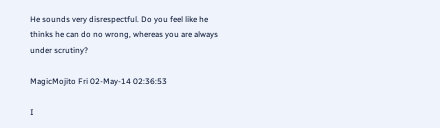He sounds very disrespectful. Do you feel like he thinks he can do no wrong, whereas you are always under scrutiny?

MagicMojito Fri 02-May-14 02:36:53

I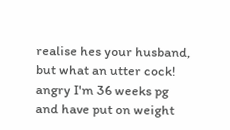realise hes your husband, but what an utter cock! angry I'm 36 weeks pg and have put on weight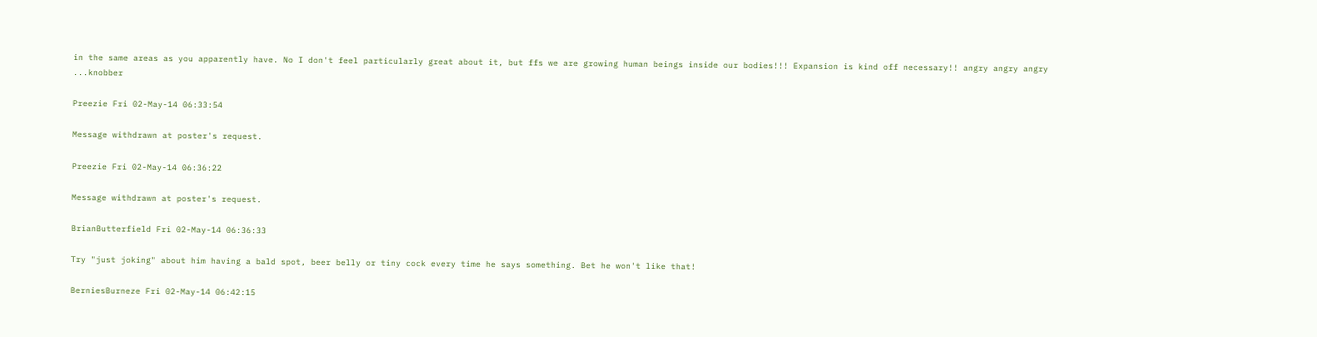in the same areas as you apparently have. No I don't feel particularly great about it, but ffs we are growing human beings inside our bodies!!! Expansion is kind off necessary!! angry angry angry ...knobber

Preezie Fri 02-May-14 06:33:54

Message withdrawn at poster's request.

Preezie Fri 02-May-14 06:36:22

Message withdrawn at poster's request.

BrianButterfield Fri 02-May-14 06:36:33

Try "just joking" about him having a bald spot, beer belly or tiny cock every time he says something. Bet he won't like that!

BerniesBurneze Fri 02-May-14 06:42:15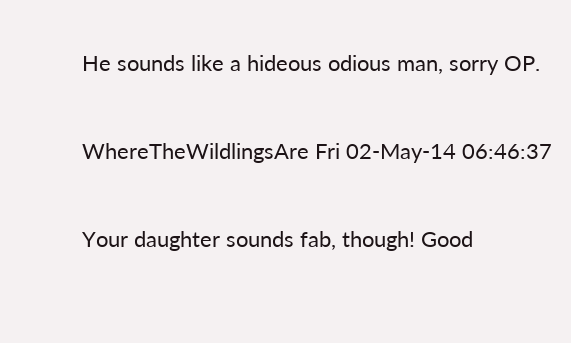He sounds like a hideous odious man, sorry OP.

WhereTheWildlingsAre Fri 02-May-14 06:46:37

Your daughter sounds fab, though! Good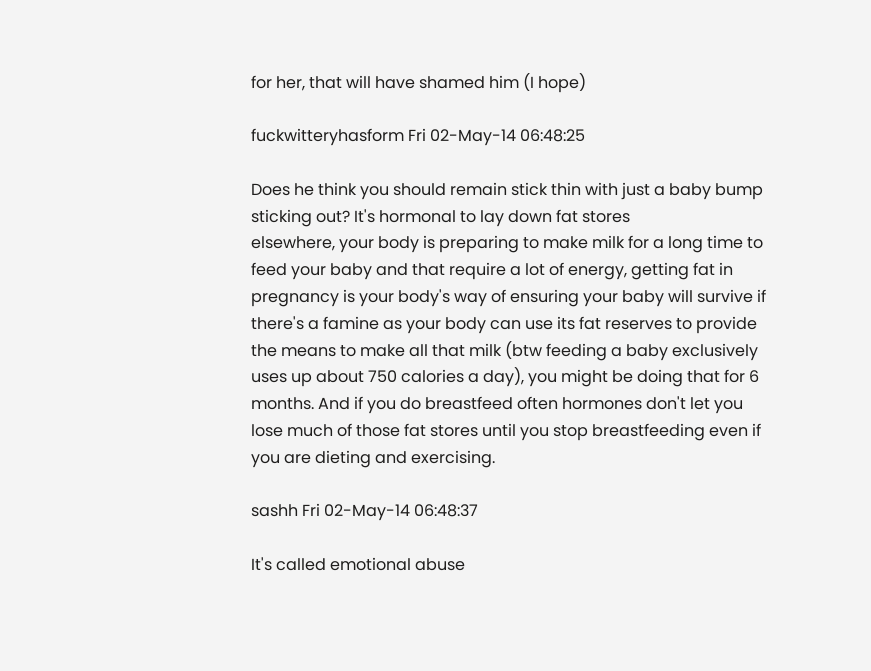for her, that will have shamed him (I hope)

fuckwitteryhasform Fri 02-May-14 06:48:25

Does he think you should remain stick thin with just a baby bump sticking out? It's hormonal to lay down fat stores
elsewhere, your body is preparing to make milk for a long time to feed your baby and that require a lot of energy, getting fat in pregnancy is your body's way of ensuring your baby will survive if there's a famine as your body can use its fat reserves to provide the means to make all that milk (btw feeding a baby exclusively uses up about 750 calories a day), you might be doing that for 6 months. And if you do breastfeed often hormones don't let you lose much of those fat stores until you stop breastfeeding even if you are dieting and exercising.

sashh Fri 02-May-14 06:48:37

It's called emotional abuse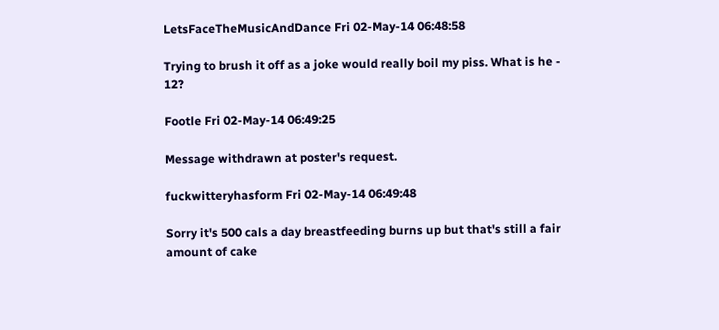LetsFaceTheMusicAndDance Fri 02-May-14 06:48:58

Trying to brush it off as a joke would really boil my piss. What is he - 12?

Footle Fri 02-May-14 06:49:25

Message withdrawn at poster's request.

fuckwitteryhasform Fri 02-May-14 06:49:48

Sorry it's 500 cals a day breastfeeding burns up but that's still a fair amount of cake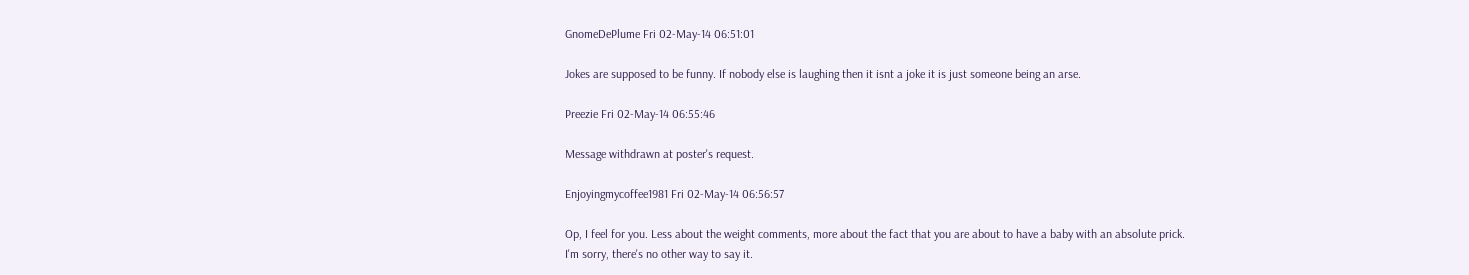GnomeDePlume Fri 02-May-14 06:51:01

Jokes are supposed to be funny. If nobody else is laughing then it isnt a joke it is just someone being an arse.

Preezie Fri 02-May-14 06:55:46

Message withdrawn at poster's request.

Enjoyingmycoffee1981 Fri 02-May-14 06:56:57

Op, I feel for you. Less about the weight comments, more about the fact that you are about to have a baby with an absolute prick. I'm sorry, there's no other way to say it.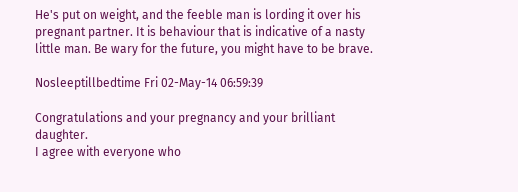He's put on weight, and the feeble man is lording it over his pregnant partner. It is behaviour that is indicative of a nasty little man. Be wary for the future, you might have to be brave.

Nosleeptillbedtime Fri 02-May-14 06:59:39

Congratulations and your pregnancy and your brilliant daughter.
I agree with everyone who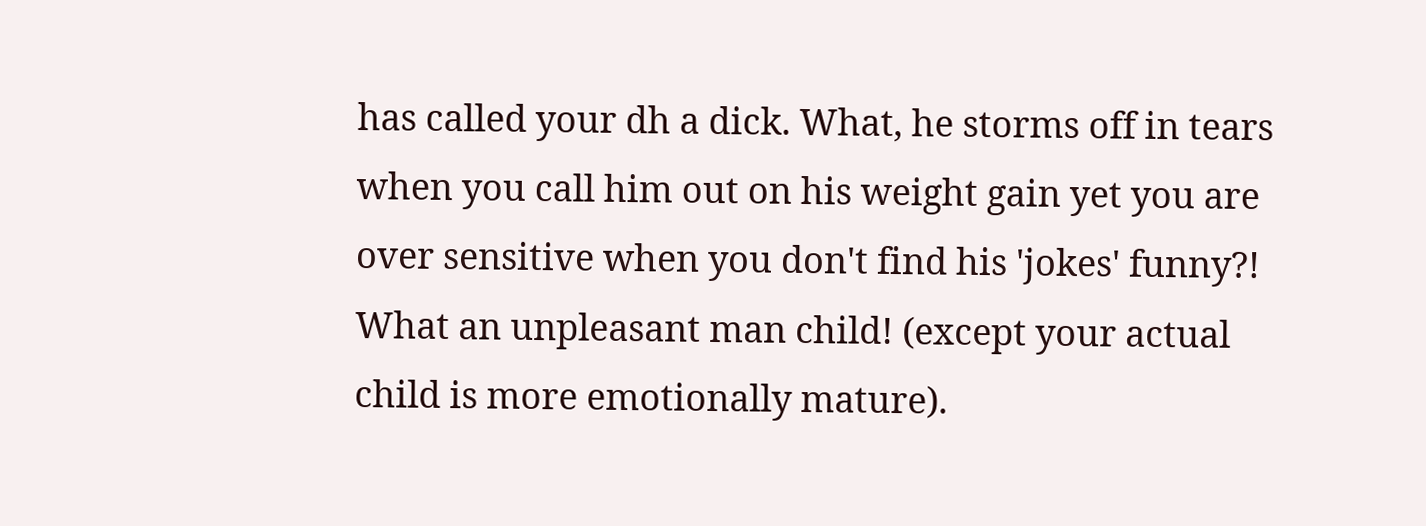has called your dh a dick. What, he storms off in tears when you call him out on his weight gain yet you are over sensitive when you don't find his 'jokes' funny?!
What an unpleasant man child! (except your actual child is more emotionally mature).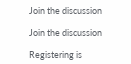Join the discussion

Join the discussion

Registering is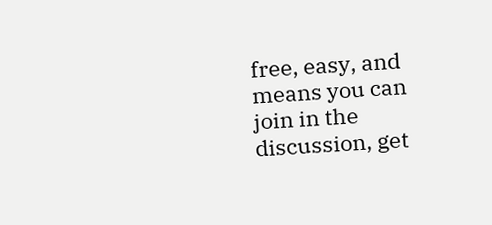free, easy, and means you can join in the discussion, get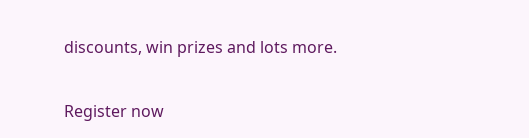discounts, win prizes and lots more.

Register now